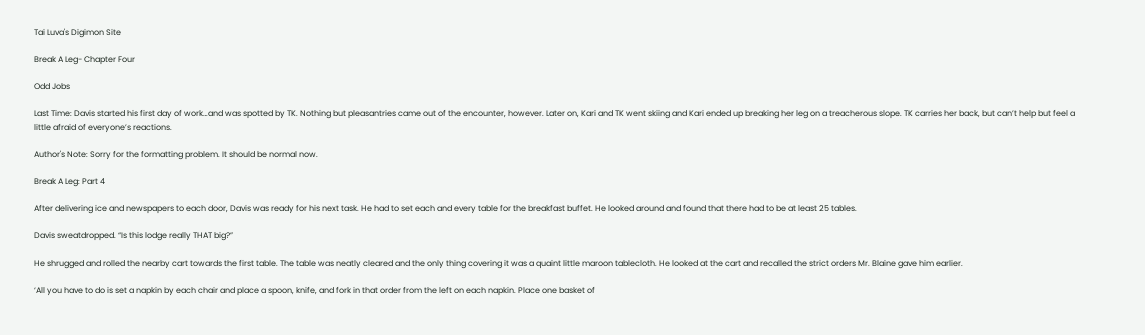Tai Luva's Digimon Site

Break A Leg- Chapter Four

Odd Jobs

Last Time: Davis started his first day of work…and was spotted by TK. Nothing but pleasantries came out of the encounter, however. Later on, Kari and TK went skiing and Kari ended up breaking her leg on a treacherous slope. TK carries her back, but can’t help but feel a little afraid of everyone’s reactions.

Author's Note: Sorry for the formatting problem. It should be normal now.

Break A Leg: Part 4

After delivering ice and newspapers to each door, Davis was ready for his next task. He had to set each and every table for the breakfast buffet. He looked around and found that there had to be at least 25 tables.

Davis sweatdropped. “Is this lodge really THAT big?”

He shrugged and rolled the nearby cart towards the first table. The table was neatly cleared and the only thing covering it was a quaint little maroon tablecloth. He looked at the cart and recalled the strict orders Mr. Blaine gave him earlier.

‘All you have to do is set a napkin by each chair and place a spoon, knife, and fork in that order from the left on each napkin. Place one basket of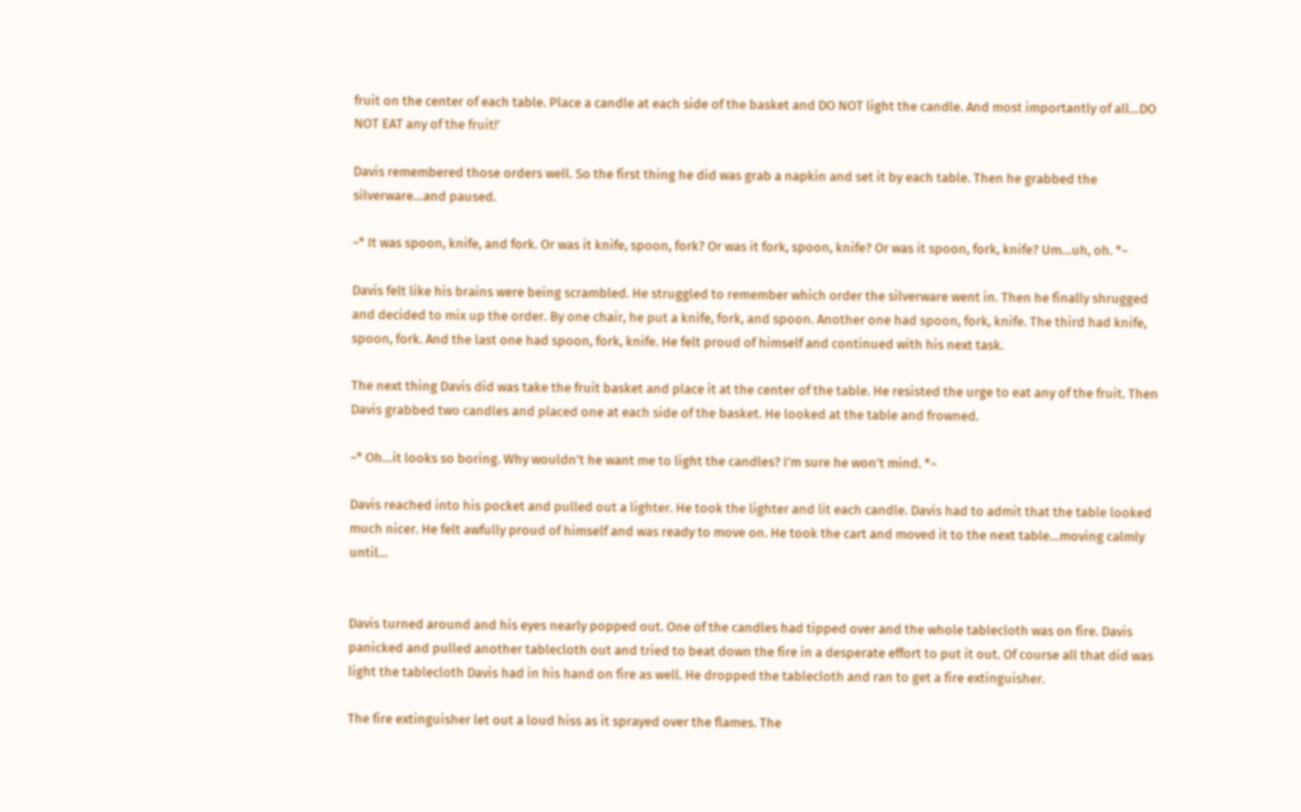fruit on the center of each table. Place a candle at each side of the basket and DO NOT light the candle. And most importantly of all…DO NOT EAT any of the fruit!’

Davis remembered those orders well. So the first thing he did was grab a napkin and set it by each table. Then he grabbed the silverware…and paused.

~* It was spoon, knife, and fork. Or was it knife, spoon, fork? Or was it fork, spoon, knife? Or was it spoon, fork, knife? Um…uh, oh. *~

Davis felt like his brains were being scrambled. He struggled to remember which order the silverware went in. Then he finally shrugged and decided to mix up the order. By one chair, he put a knife, fork, and spoon. Another one had spoon, fork, knife. The third had knife, spoon, fork. And the last one had spoon, fork, knife. He felt proud of himself and continued with his next task.

The next thing Davis did was take the fruit basket and place it at the center of the table. He resisted the urge to eat any of the fruit. Then Davis grabbed two candles and placed one at each side of the basket. He looked at the table and frowned.

~* Oh…it looks so boring. Why wouldn’t he want me to light the candles? I’m sure he won’t mind. *~

Davis reached into his pocket and pulled out a lighter. He took the lighter and lit each candle. Davis had to admit that the table looked much nicer. He felt awfully proud of himself and was ready to move on. He took the cart and moved it to the next table…moving calmly until…


Davis turned around and his eyes nearly popped out. One of the candles had tipped over and the whole tablecloth was on fire. Davis panicked and pulled another tablecloth out and tried to beat down the fire in a desperate effort to put it out. Of course all that did was light the tablecloth Davis had in his hand on fire as well. He dropped the tablecloth and ran to get a fire extinguisher.

The fire extinguisher let out a loud hiss as it sprayed over the flames. The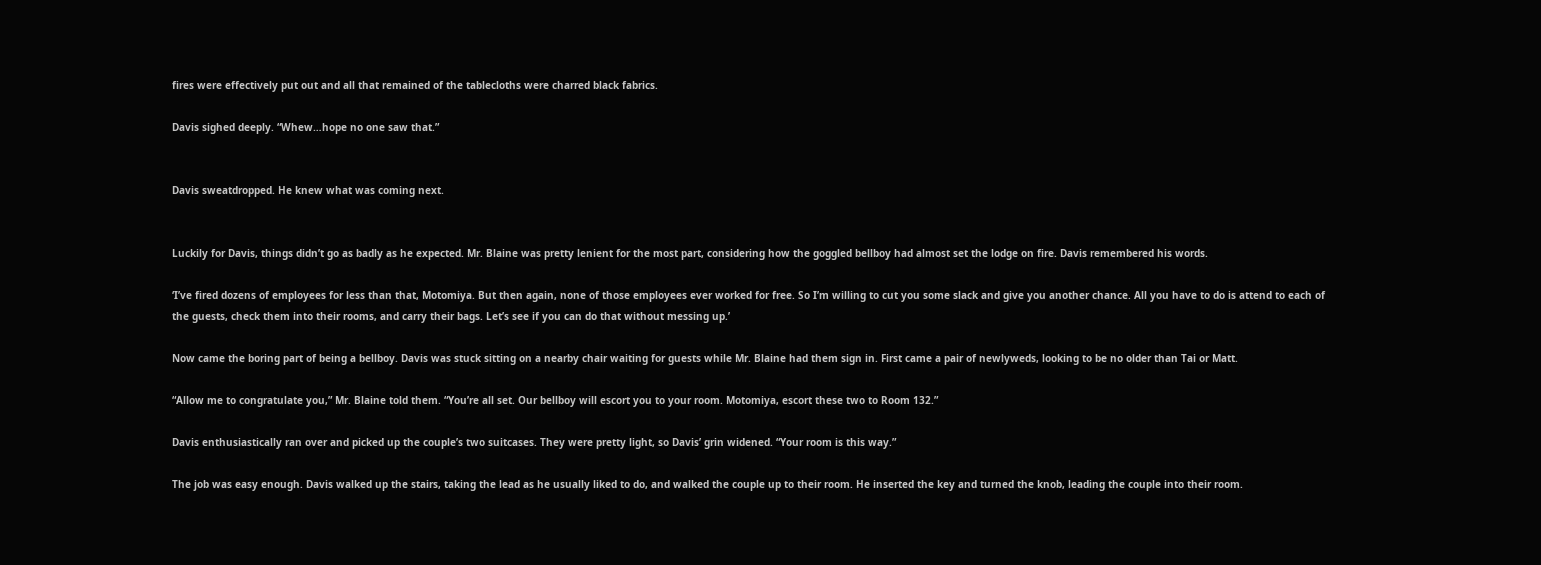fires were effectively put out and all that remained of the tablecloths were charred black fabrics.

Davis sighed deeply. “Whew…hope no one saw that.”


Davis sweatdropped. He knew what was coming next.


Luckily for Davis, things didn’t go as badly as he expected. Mr. Blaine was pretty lenient for the most part, considering how the goggled bellboy had almost set the lodge on fire. Davis remembered his words.

‘I’ve fired dozens of employees for less than that, Motomiya. But then again, none of those employees ever worked for free. So I’m willing to cut you some slack and give you another chance. All you have to do is attend to each of the guests, check them into their rooms, and carry their bags. Let’s see if you can do that without messing up.’

Now came the boring part of being a bellboy. Davis was stuck sitting on a nearby chair waiting for guests while Mr. Blaine had them sign in. First came a pair of newlyweds, looking to be no older than Tai or Matt.

“Allow me to congratulate you,” Mr. Blaine told them. “You’re all set. Our bellboy will escort you to your room. Motomiya, escort these two to Room 132.”

Davis enthusiastically ran over and picked up the couple’s two suitcases. They were pretty light, so Davis’ grin widened. “Your room is this way.”

The job was easy enough. Davis walked up the stairs, taking the lead as he usually liked to do, and walked the couple up to their room. He inserted the key and turned the knob, leading the couple into their room.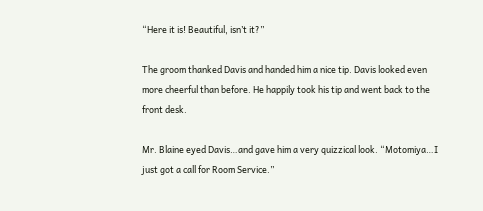“Here it is! Beautiful, isn’t it?”

The groom thanked Davis and handed him a nice tip. Davis looked even more cheerful than before. He happily took his tip and went back to the front desk.

Mr. Blaine eyed Davis…and gave him a very quizzical look. “Motomiya…I just got a call for Room Service.”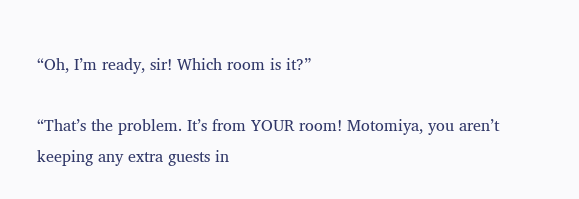“Oh, I’m ready, sir! Which room is it?”

“That’s the problem. It’s from YOUR room! Motomiya, you aren’t keeping any extra guests in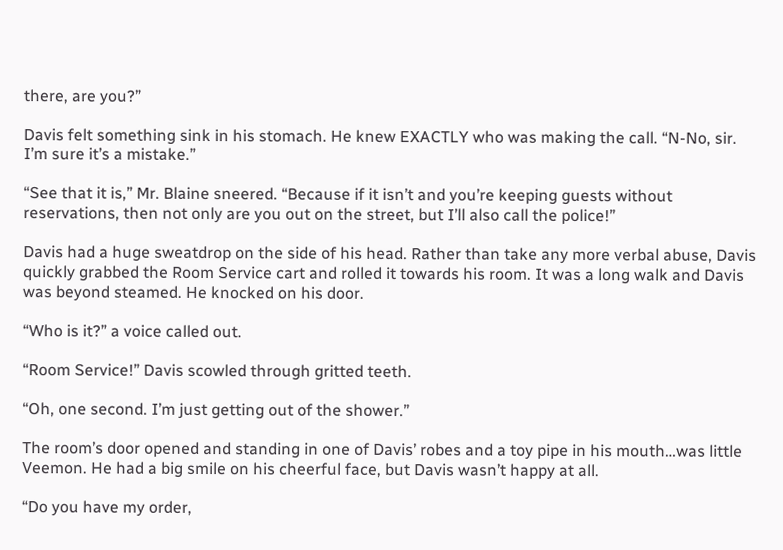there, are you?”

Davis felt something sink in his stomach. He knew EXACTLY who was making the call. “N-No, sir. I’m sure it’s a mistake.”

“See that it is,” Mr. Blaine sneered. “Because if it isn’t and you’re keeping guests without reservations, then not only are you out on the street, but I’ll also call the police!”

Davis had a huge sweatdrop on the side of his head. Rather than take any more verbal abuse, Davis quickly grabbed the Room Service cart and rolled it towards his room. It was a long walk and Davis was beyond steamed. He knocked on his door.

“Who is it?” a voice called out.

“Room Service!” Davis scowled through gritted teeth.

“Oh, one second. I’m just getting out of the shower.”

The room’s door opened and standing in one of Davis’ robes and a toy pipe in his mouth…was little Veemon. He had a big smile on his cheerful face, but Davis wasn’t happy at all.

“Do you have my order,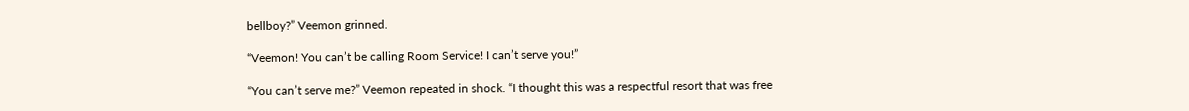bellboy?” Veemon grinned.

“Veemon! You can’t be calling Room Service! I can’t serve you!”

“You can’t serve me?” Veemon repeated in shock. “I thought this was a respectful resort that was free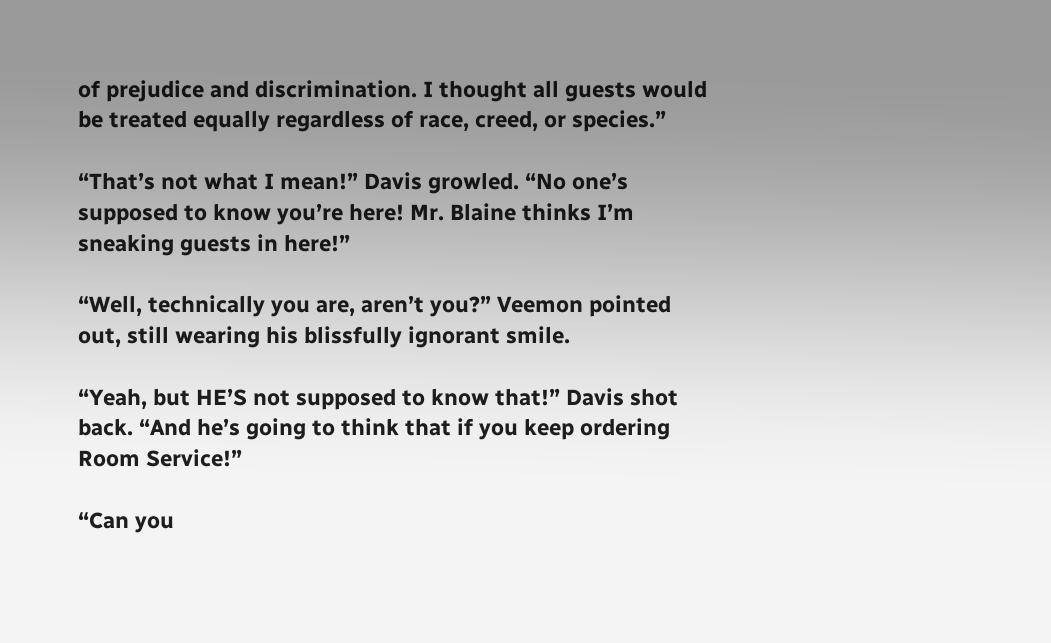of prejudice and discrimination. I thought all guests would be treated equally regardless of race, creed, or species.”

“That’s not what I mean!” Davis growled. “No one’s supposed to know you’re here! Mr. Blaine thinks I’m sneaking guests in here!”

“Well, technically you are, aren’t you?” Veemon pointed out, still wearing his blissfully ignorant smile.

“Yeah, but HE’S not supposed to know that!” Davis shot back. “And he’s going to think that if you keep ordering Room Service!”

“Can you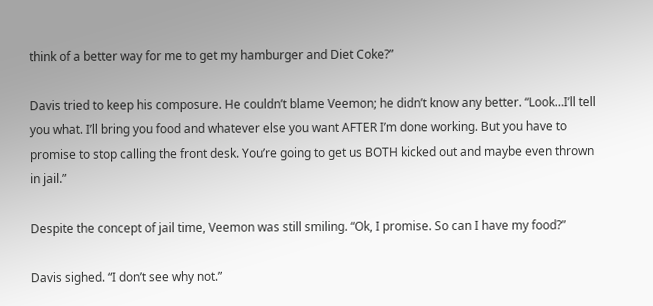think of a better way for me to get my hamburger and Diet Coke?”

Davis tried to keep his composure. He couldn’t blame Veemon; he didn’t know any better. “Look…I’ll tell you what. I’ll bring you food and whatever else you want AFTER I’m done working. But you have to promise to stop calling the front desk. You’re going to get us BOTH kicked out and maybe even thrown in jail.”

Despite the concept of jail time, Veemon was still smiling. “Ok, I promise. So can I have my food?”

Davis sighed. “I don’t see why not.”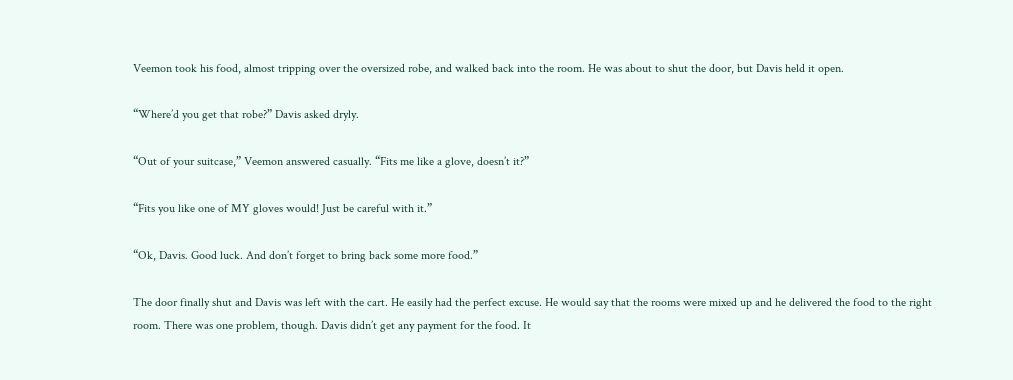Veemon took his food, almost tripping over the oversized robe, and walked back into the room. He was about to shut the door, but Davis held it open.

“Where’d you get that robe?” Davis asked dryly.

“Out of your suitcase,” Veemon answered casually. “Fits me like a glove, doesn’t it?”

“Fits you like one of MY gloves would! Just be careful with it.”

“Ok, Davis. Good luck. And don’t forget to bring back some more food.”

The door finally shut and Davis was left with the cart. He easily had the perfect excuse. He would say that the rooms were mixed up and he delivered the food to the right room. There was one problem, though. Davis didn’t get any payment for the food. It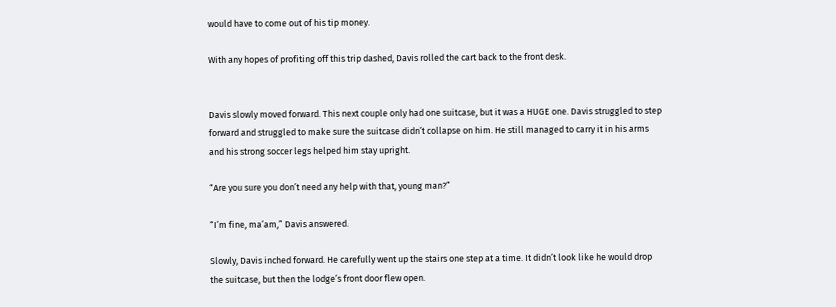would have to come out of his tip money.

With any hopes of profiting off this trip dashed, Davis rolled the cart back to the front desk.


Davis slowly moved forward. This next couple only had one suitcase, but it was a HUGE one. Davis struggled to step forward and struggled to make sure the suitcase didn’t collapse on him. He still managed to carry it in his arms and his strong soccer legs helped him stay upright.

“Are you sure you don’t need any help with that, young man?”

“I’m fine, ma’am,” Davis answered.

Slowly, Davis inched forward. He carefully went up the stairs one step at a time. It didn’t look like he would drop the suitcase, but then the lodge’s front door flew open.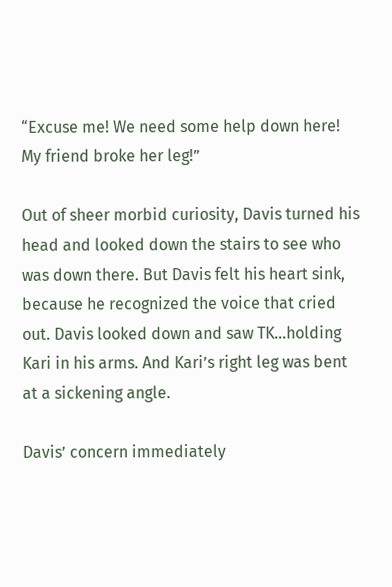“Excuse me! We need some help down here! My friend broke her leg!”

Out of sheer morbid curiosity, Davis turned his head and looked down the stairs to see who was down there. But Davis felt his heart sink, because he recognized the voice that cried out. Davis looked down and saw TK…holding Kari in his arms. And Kari’s right leg was bent at a sickening angle.

Davis’ concern immediately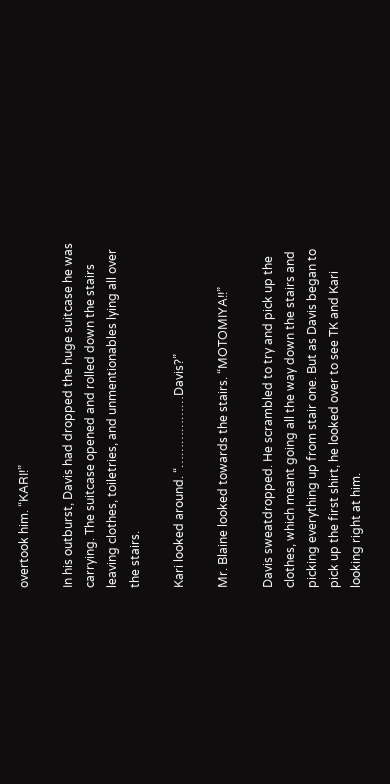overtook him. “KARI!”

In his outburst, Davis had dropped the huge suitcase he was carrying. The suitcase opened and rolled down the stairs leaving clothes, toiletries, and unmentionables lying all over the stairs.

Kari looked around. “………………Davis?”

Mr. Blaine looked towards the stairs. “MOTOMIYA!!”

Davis sweatdropped. He scrambled to try and pick up the clothes, which meant going all the way down the stairs and picking everything up from stair one. But as Davis began to pick up the first shirt, he looked over to see TK and Kari looking right at him.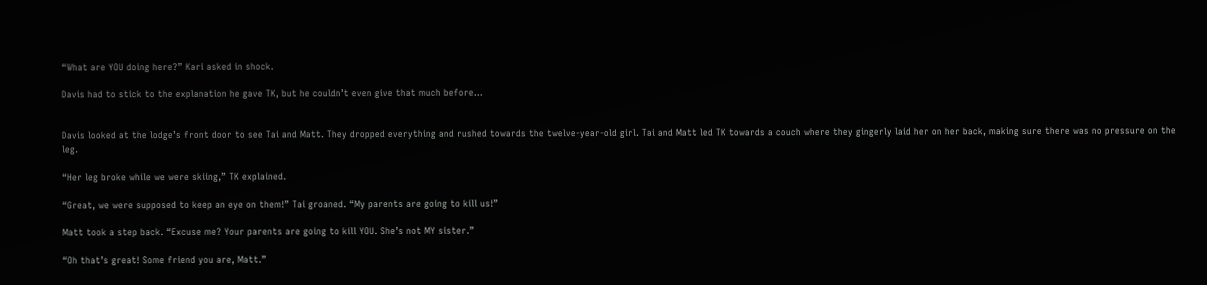“What are YOU doing here?” Kari asked in shock.

Davis had to stick to the explanation he gave TK, but he couldn’t even give that much before…


Davis looked at the lodge’s front door to see Tai and Matt. They dropped everything and rushed towards the twelve-year-old girl. Tai and Matt led TK towards a couch where they gingerly laid her on her back, making sure there was no pressure on the leg.

“Her leg broke while we were skiing,” TK explained.

“Great, we were supposed to keep an eye on them!” Tai groaned. “My parents are going to kill us!”

Matt took a step back. “Excuse me? Your parents are going to kill YOU. She’s not MY sister.”

“Oh that’s great! Some friend you are, Matt.”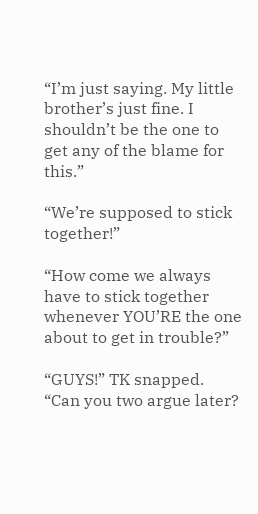“I’m just saying. My little brother’s just fine. I shouldn’t be the one to get any of the blame for this.”

“We’re supposed to stick together!”

“How come we always have to stick together whenever YOU’RE the one about to get in trouble?”

“GUYS!” TK snapped. “Can you two argue later?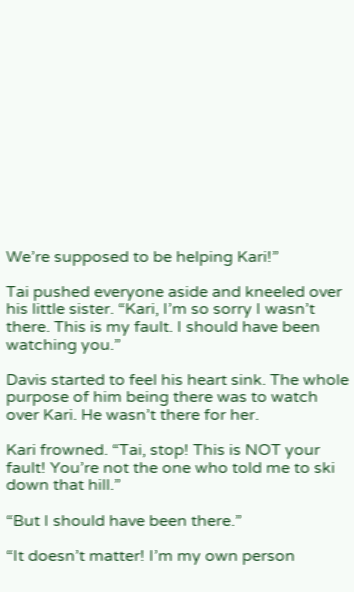We’re supposed to be helping Kari!”

Tai pushed everyone aside and kneeled over his little sister. “Kari, I’m so sorry I wasn’t there. This is my fault. I should have been watching you.”

Davis started to feel his heart sink. The whole purpose of him being there was to watch over Kari. He wasn’t there for her.

Kari frowned. “Tai, stop! This is NOT your fault! You’re not the one who told me to ski down that hill.”

“But I should have been there.”

“It doesn’t matter! I’m my own person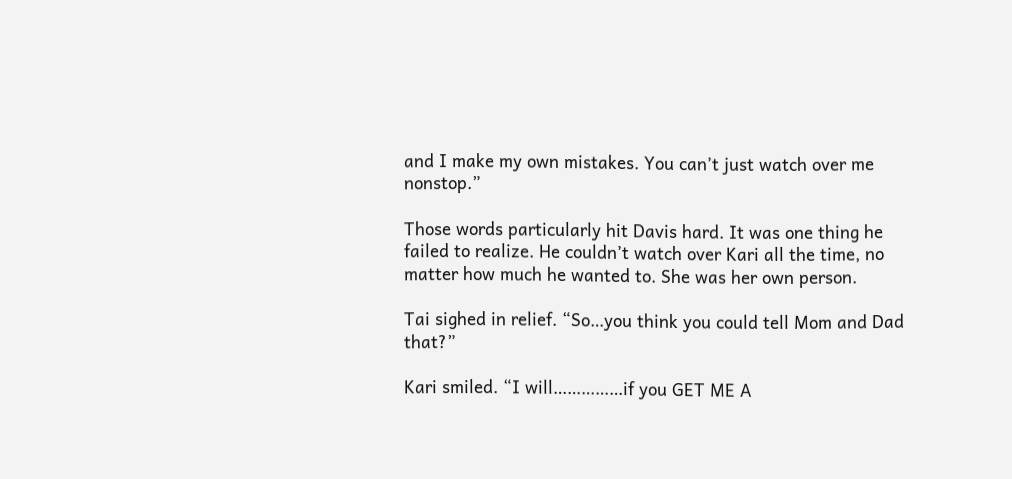and I make my own mistakes. You can’t just watch over me nonstop.”

Those words particularly hit Davis hard. It was one thing he failed to realize. He couldn’t watch over Kari all the time, no matter how much he wanted to. She was her own person.

Tai sighed in relief. “So…you think you could tell Mom and Dad that?”

Kari smiled. “I will……………if you GET ME A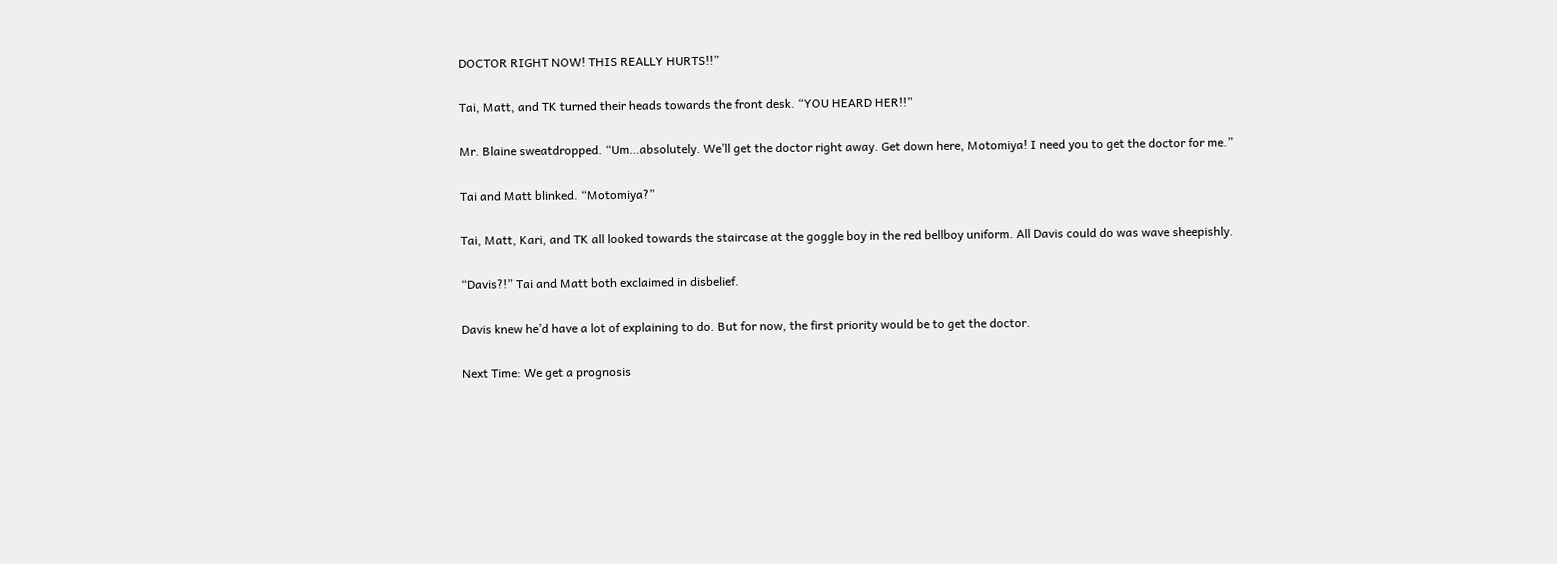DOCTOR RIGHT NOW! THIS REALLY HURTS!!”

Tai, Matt, and TK turned their heads towards the front desk. “YOU HEARD HER!!”

Mr. Blaine sweatdropped. “Um…absolutely. We’ll get the doctor right away. Get down here, Motomiya! I need you to get the doctor for me.”

Tai and Matt blinked. “Motomiya?”

Tai, Matt, Kari, and TK all looked towards the staircase at the goggle boy in the red bellboy uniform. All Davis could do was wave sheepishly.

“Davis?!” Tai and Matt both exclaimed in disbelief.

Davis knew he’d have a lot of explaining to do. But for now, the first priority would be to get the doctor.

Next Time: We get a prognosis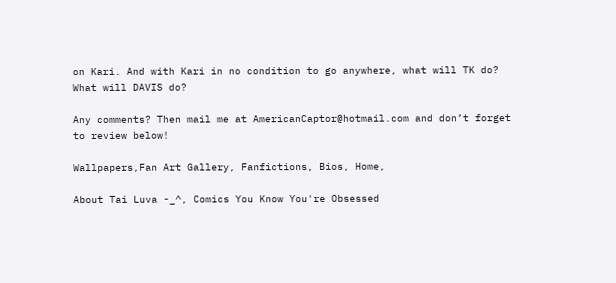on Kari. And with Kari in no condition to go anywhere, what will TK do? What will DAVIS do?

Any comments? Then mail me at AmericanCaptor@hotmail.com and don’t forget to review below!

Wallpapers,Fan Art Gallery, Fanfictions, Bios, Home,

About Tai Luva -_^, Comics You Know You're Obsessed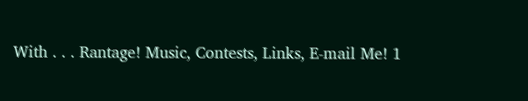With . . . Rantage! Music, Contests, Links, E-mail Me! 1